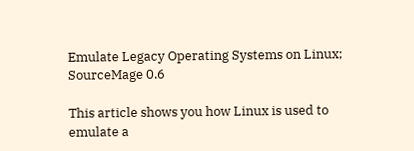Emulate Legacy Operating Systems on Linux; SourceMage 0.6

This article shows you how Linux is used to emulate a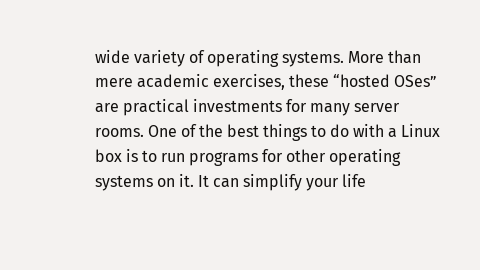wide variety of operating systems. More than mere academic exercises, these “hosted OSes” are practical investments for many server rooms. One of the best things to do with a Linux box is to run programs for other operating systems on it. It can simplify your life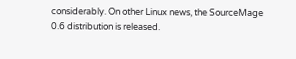considerably. On other Linux news, the SourceMage 0.6 distribution is released.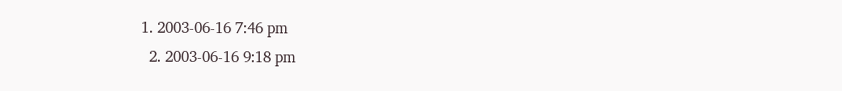1. 2003-06-16 7:46 pm
  2. 2003-06-16 9:18 pm